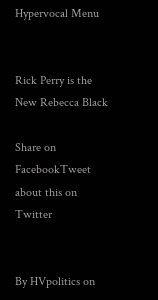Hypervocal Menu


Rick Perry is the New Rebecca Black

Share on FacebookTweet about this on Twitter


By HVpolitics on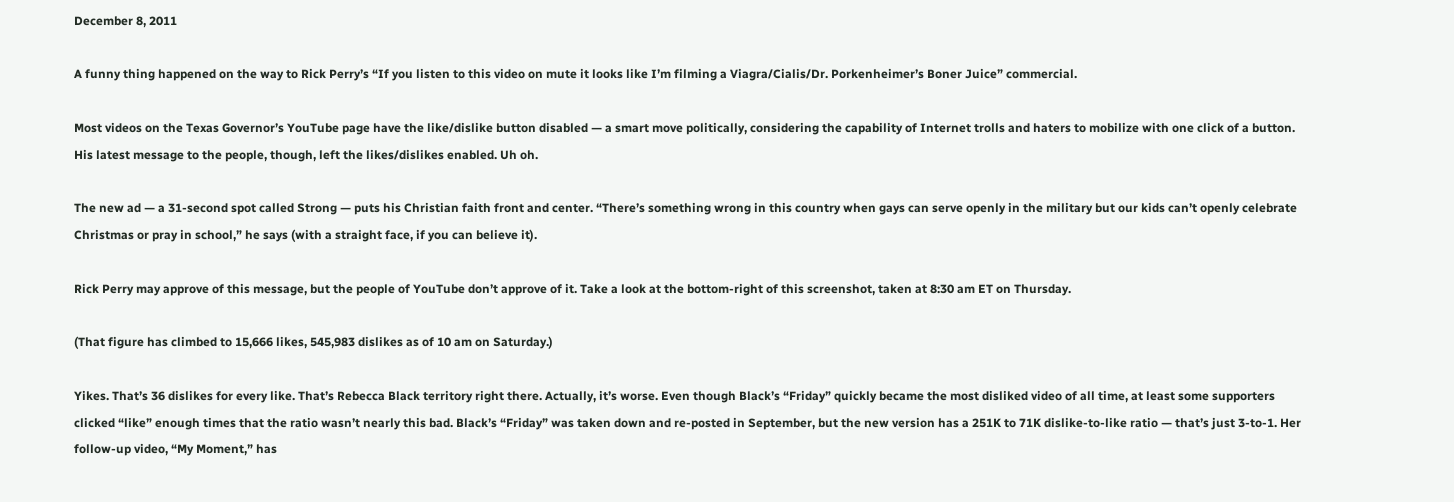December 8, 2011

A funny thing happened on the way to Rick Perry’s “If you listen to this video on mute it looks like I’m filming a Viagra/Cialis/Dr. Porkenheimer’s Boner Juice” commercial.

Most videos on the Texas Governor’s YouTube page have the like/dislike button disabled — a smart move politically, considering the capability of Internet trolls and haters to mobilize with one click of a button. His latest message to the people, though, left the likes/dislikes enabled. Uh oh.

The new ad — a 31-second spot called Strong — puts his Christian faith front and center. “There’s something wrong in this country when gays can serve openly in the military but our kids can’t openly celebrate Christmas or pray in school,” he says (with a straight face, if you can believe it).

Rick Perry may approve of this message, but the people of YouTube don’t approve of it. Take a look at the bottom-right of this screenshot, taken at 8:30 am ET on Thursday.

(That figure has climbed to 15,666 likes, 545,983 dislikes as of 10 am on Saturday.)

Yikes. That’s 36 dislikes for every like. That’s Rebecca Black territory right there. Actually, it’s worse. Even though Black’s “Friday” quickly became the most disliked video of all time, at least some supporters clicked “like” enough times that the ratio wasn’t nearly this bad. Black’s “Friday” was taken down and re-posted in September, but the new version has a 251K to 71K dislike-to-like ratio — that’s just 3-to-1. Her follow-up video, “My Moment,” has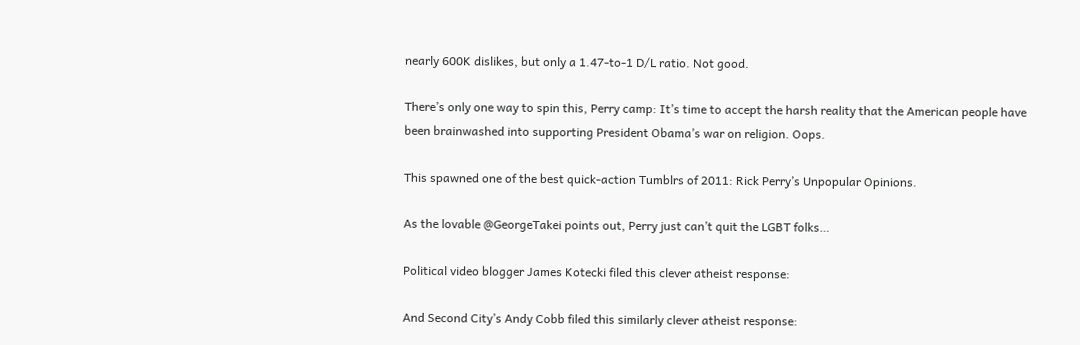nearly 600K dislikes, but only a 1.47-to-1 D/L ratio. Not good.

There’s only one way to spin this, Perry camp: It’s time to accept the harsh reality that the American people have been brainwashed into supporting President Obama’s war on religion. Oops.

This spawned one of the best quick-action Tumblrs of 2011: Rick Perry’s Unpopular Opinions.

As the lovable @GeorgeTakei points out, Perry just can’t quit the LGBT folks…

Political video blogger James Kotecki filed this clever atheist response:

And Second City’s Andy Cobb filed this similarly clever atheist response: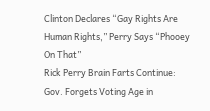Clinton Declares “Gay Rights Are Human Rights,” Perry Says “Phooey On That”
Rick Perry Brain Farts Continue: Gov. Forgets Voting Age in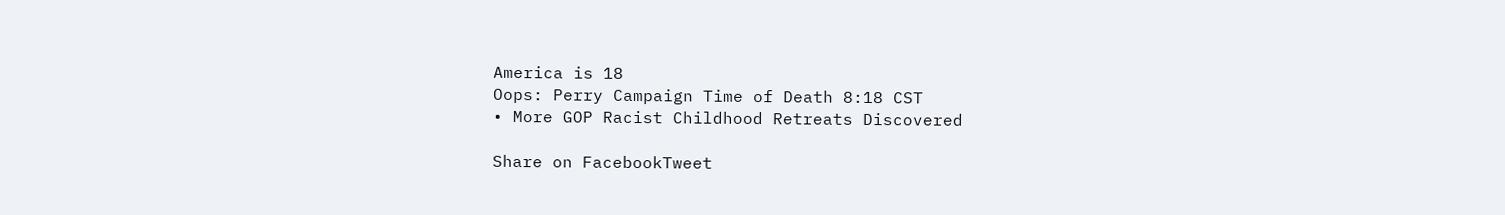America is 18
Oops: Perry Campaign Time of Death 8:18 CST
• More GOP Racist Childhood Retreats Discovered

Share on FacebookTweet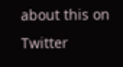about this on Twitter